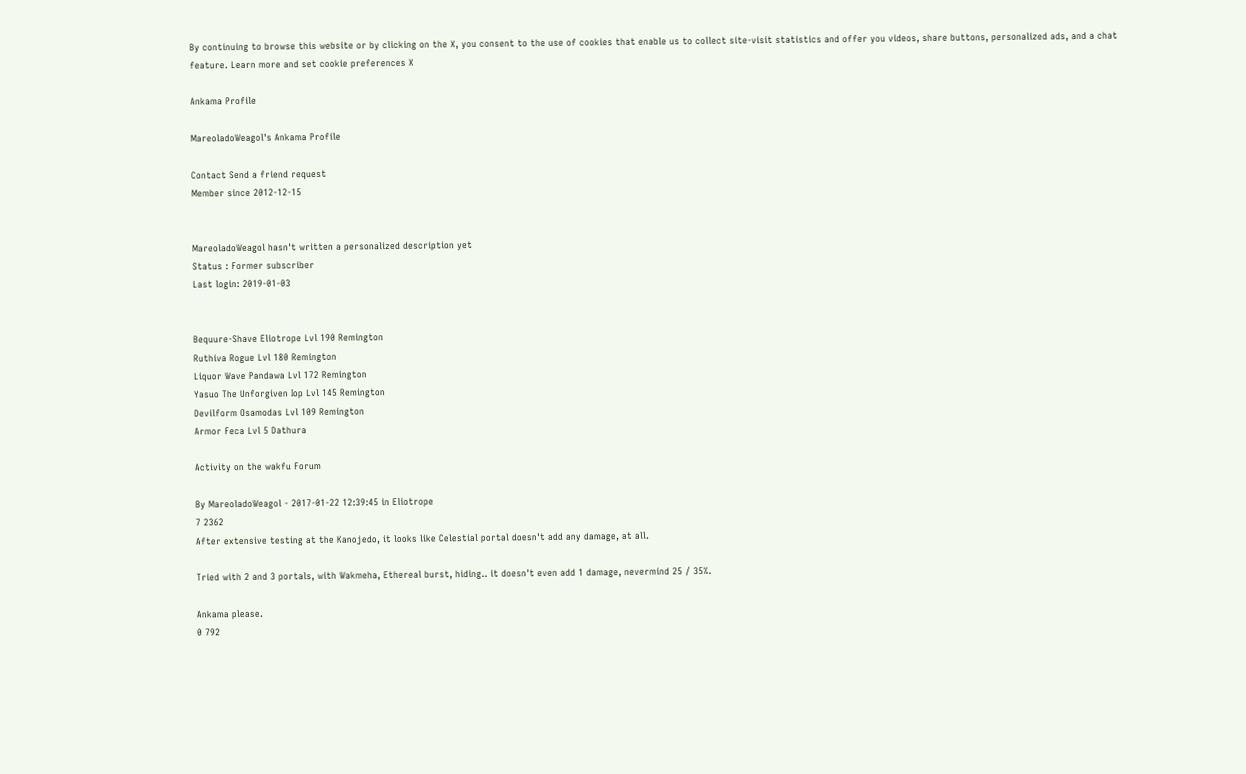By continuing to browse this website or by clicking on the X, you consent to the use of cookies that enable us to collect site-visit statistics and offer you videos, share buttons, personalized ads, and a chat feature. Learn more and set cookie preferences X

Ankama Profile

MareoladoWeagol's Ankama Profile

Contact Send a friend request
Member since 2012-12-15


MareoladoWeagol hasn't written a personalized description yet
Status : Former subscriber
Last login: 2019-01-03


Bequure-Shave Eliotrope Lvl 190 Remington
Ruthiva Rogue Lvl 180 Remington
Liquor Wave Pandawa Lvl 172 Remington
Yasuo The Unforgiven Iop Lvl 145 Remington
Devilform Osamodas Lvl 109 Remington
Armor Feca Lvl 5 Dathura

Activity on the wakfu Forum

By MareoladoWeagol - 2017-01-22 12:39:45 in Eliotrope
7 2362
After extensive testing at the Kanojedo, it looks like Celestial portal doesn't add any damage, at all.

Tried with 2 and 3 portals, with Wakmeha, Ethereal burst, hiding.. it doesn't even add 1 damage, nevermind 25 / 35%.

Ankama please.
0 792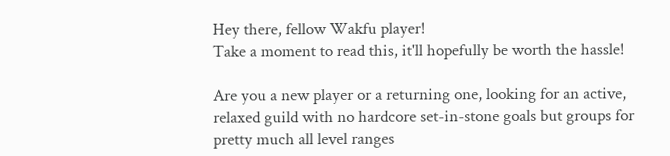Hey there, fellow Wakfu player!
Take a moment to read this, it'll hopefully be worth the hassle!

Are you a new player or a returning one, looking for an active, relaxed guild with no hardcore set-in-stone goals but groups for pretty much all level ranges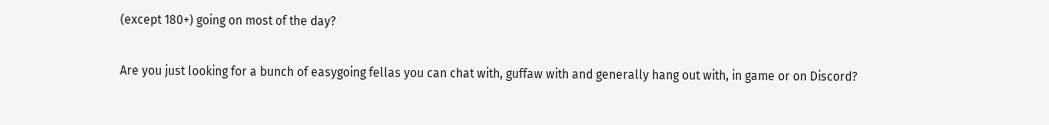(except 180+) going on most of the day?

Are you just looking for a bunch of easygoing fellas you can chat with, guffaw with and generally hang out with, in game or on Discord?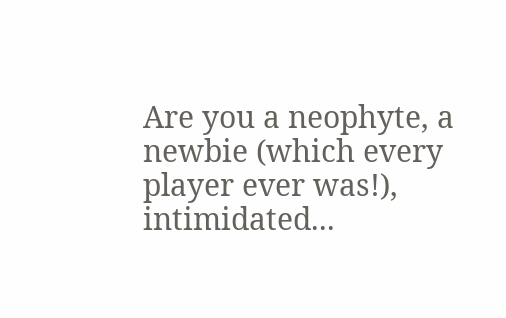Are you a neophyte, a newbie (which every player ever was!), intimidated...